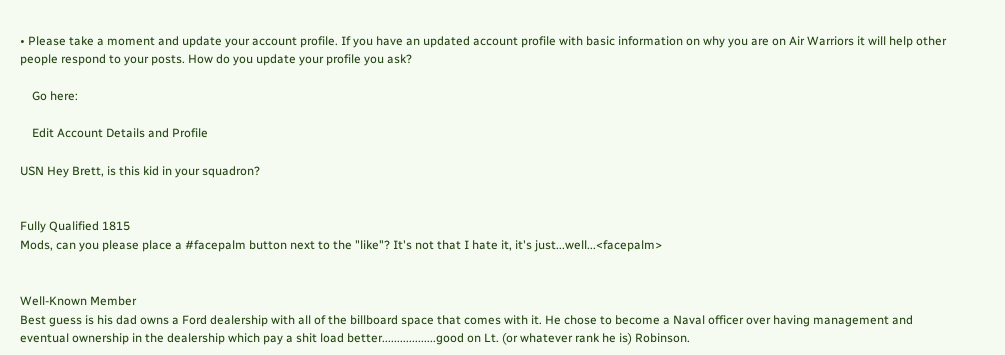• Please take a moment and update your account profile. If you have an updated account profile with basic information on why you are on Air Warriors it will help other people respond to your posts. How do you update your profile you ask?

    Go here:

    Edit Account Details and Profile

USN Hey Brett, is this kid in your squadron?


Fully Qualified 1815
Mods, can you please place a #facepalm button next to the "like"? It's not that I hate it, it's just...well...<facepalm>


Well-Known Member
Best guess is his dad owns a Ford dealership with all of the billboard space that comes with it. He chose to become a Naval officer over having management and eventual ownership in the dealership which pay a shit load better..................good on Lt. (or whatever rank he is) Robinson.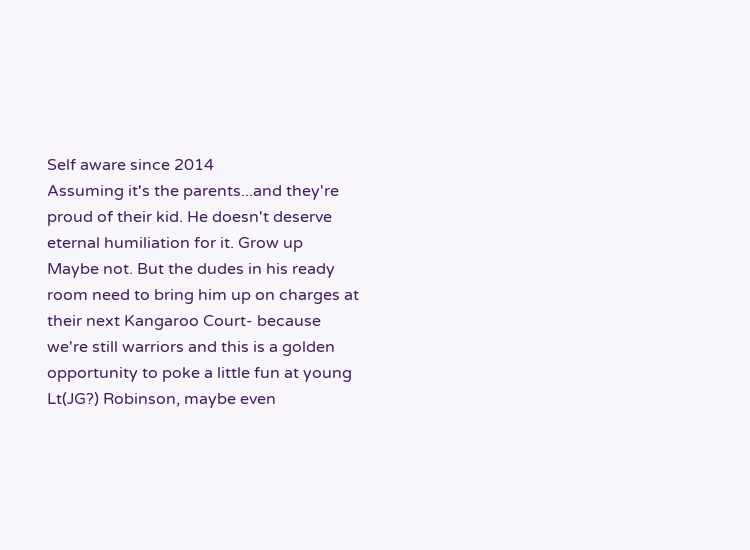Self aware since 2014
Assuming it's the parents...and they're proud of their kid. He doesn't deserve eternal humiliation for it. Grow up
Maybe not. But the dudes in his ready room need to bring him up on charges at their next Kangaroo Court- because we're still warriors and this is a golden opportunity to poke a little fun at young Lt(JG?) Robinson, maybe even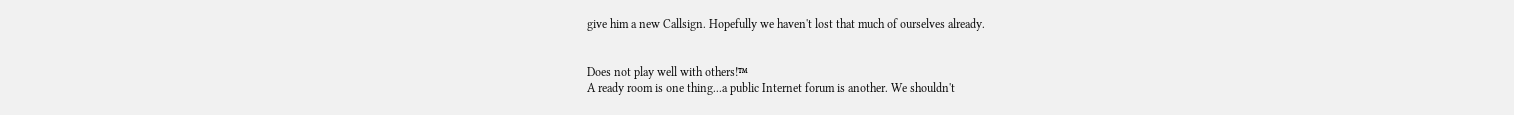give him a new Callsign. Hopefully we haven't lost that much of ourselves already.


Does not play well with others!™
A ready room is one thing...a public Internet forum is another. We shouldn't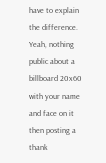have to explain the difference.
Yeah, nothing public about a billboard 20x60 with your name and face on it then posting a thank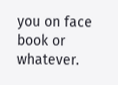you on face book or whatever.